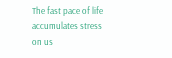The fast pace of life accumulates stress on us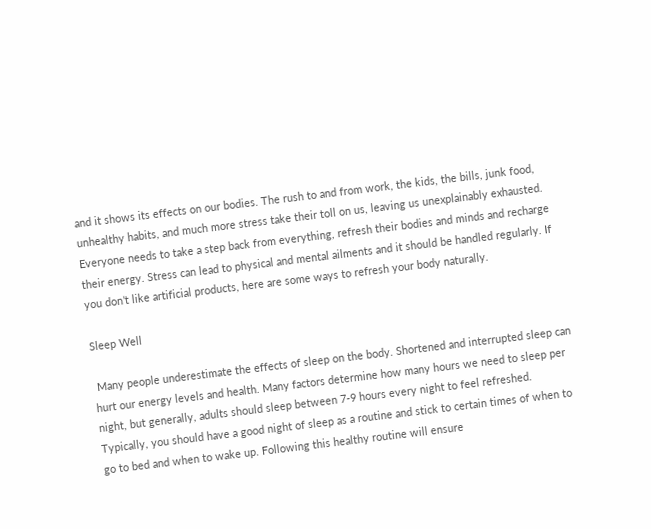and it shows its effects on our bodies. The rush to and from work, the kids, the bills, junk food, unhealthy habits, and much more stress take their toll on us, leaving us unexplainably exhausted. Everyone needs to take a step back from everything, refresh their bodies and minds and recharge their energy. Stress can lead to physical and mental ailments and it should be handled regularly. If you don’t like artificial products, here are some ways to refresh your body naturally.

Sleep Well

 Many people underestimate the effects of sleep on the body. Shortened and interrupted sleep can hurt our energy levels and health. Many factors determine how many hours we need to sleep per night, but generally, adults should sleep between 7-9 hours every night to feel refreshed. Typically, you should have a good night of sleep as a routine and stick to certain times of when to go to bed and when to wake up. Following this healthy routine will ensure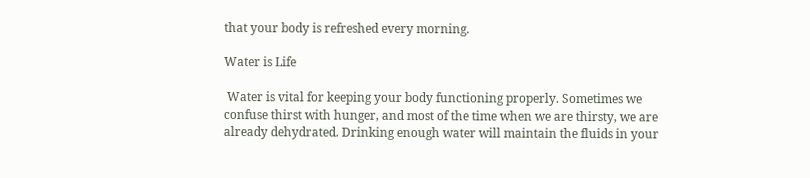that your body is refreshed every morning.

Water is Life

 Water is vital for keeping your body functioning properly. Sometimes we confuse thirst with hunger, and most of the time when we are thirsty, we are already dehydrated. Drinking enough water will maintain the fluids in your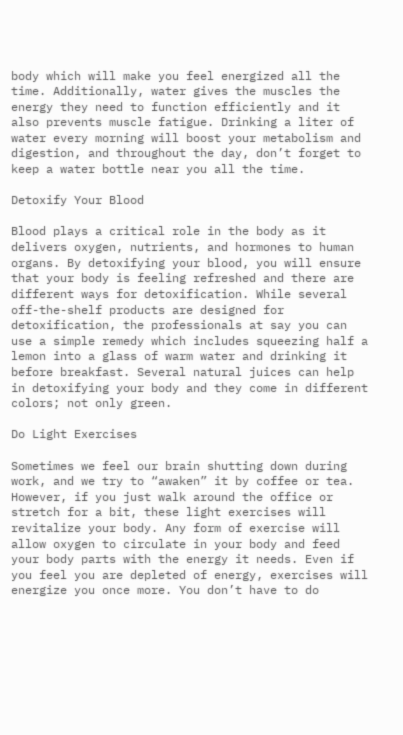body which will make you feel energized all the time. Additionally, water gives the muscles the energy they need to function efficiently and it also prevents muscle fatigue. Drinking a liter of water every morning will boost your metabolism and digestion, and throughout the day, don’t forget to keep a water bottle near you all the time.

Detoxify Your Blood

Blood plays a critical role in the body as it delivers oxygen, nutrients, and hormones to human organs. By detoxifying your blood, you will ensure that your body is feeling refreshed and there are different ways for detoxification. While several off-the-shelf products are designed for detoxification, the professionals at say you can use a simple remedy which includes squeezing half a lemon into a glass of warm water and drinking it before breakfast. Several natural juices can help in detoxifying your body and they come in different colors; not only green.

Do Light Exercises

Sometimes we feel our brain shutting down during work, and we try to “awaken” it by coffee or tea. However, if you just walk around the office or stretch for a bit, these light exercises will revitalize your body. Any form of exercise will allow oxygen to circulate in your body and feed your body parts with the energy it needs. Even if you feel you are depleted of energy, exercises will energize you once more. You don’t have to do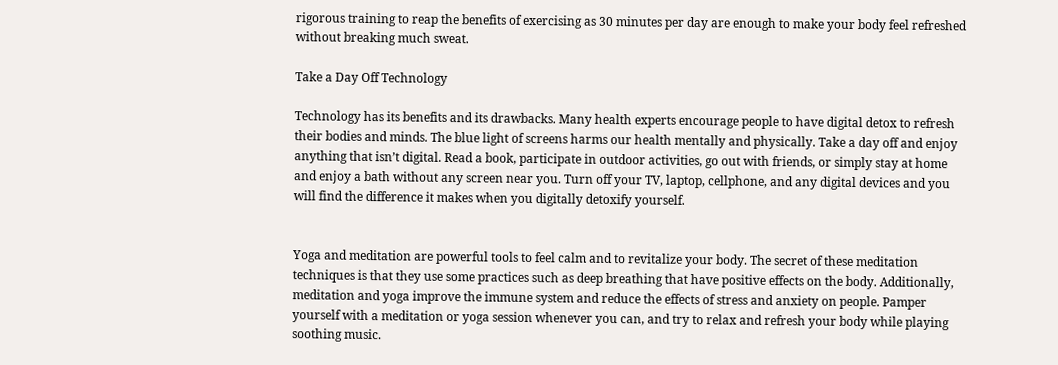rigorous training to reap the benefits of exercising as 30 minutes per day are enough to make your body feel refreshed without breaking much sweat.

Take a Day Off Technology

Technology has its benefits and its drawbacks. Many health experts encourage people to have digital detox to refresh their bodies and minds. The blue light of screens harms our health mentally and physically. Take a day off and enjoy anything that isn’t digital. Read a book, participate in outdoor activities, go out with friends, or simply stay at home and enjoy a bath without any screen near you. Turn off your TV, laptop, cellphone, and any digital devices and you will find the difference it makes when you digitally detoxify yourself.


Yoga and meditation are powerful tools to feel calm and to revitalize your body. The secret of these meditation techniques is that they use some practices such as deep breathing that have positive effects on the body. Additionally, meditation and yoga improve the immune system and reduce the effects of stress and anxiety on people. Pamper yourself with a meditation or yoga session whenever you can, and try to relax and refresh your body while playing soothing music.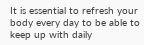It is essential to refresh your body every day to be able to keep up with daily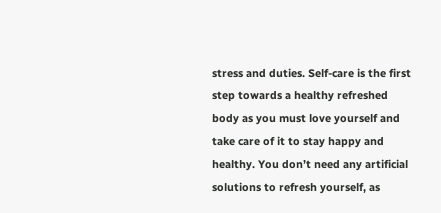stress and duties. Self-care is the first step towards a healthy refreshed body as you must love yourself and take care of it to stay happy and healthy. You don’t need any artificial solutions to refresh yourself, as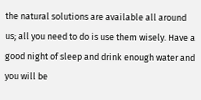the natural solutions are available all around us; all you need to do is use them wisely. Have a good night of sleep and drink enough water and you will be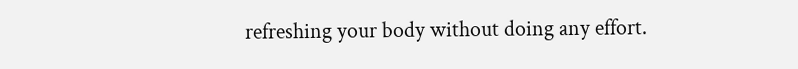refreshing your body without doing any effort.